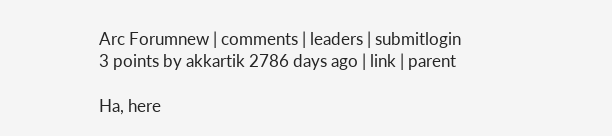Arc Forumnew | comments | leaders | submitlogin
3 points by akkartik 2786 days ago | link | parent

Ha, here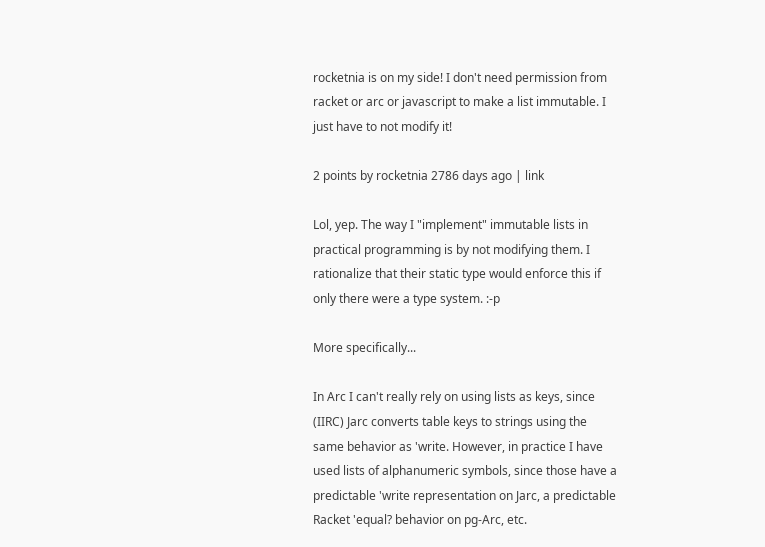rocketnia is on my side! I don't need permission from racket or arc or javascript to make a list immutable. I just have to not modify it!

2 points by rocketnia 2786 days ago | link

Lol, yep. The way I "implement" immutable lists in practical programming is by not modifying them. I rationalize that their static type would enforce this if only there were a type system. :-p

More specifically...

In Arc I can't really rely on using lists as keys, since (IIRC) Jarc converts table keys to strings using the same behavior as 'write. However, in practice I have used lists of alphanumeric symbols, since those have a predictable 'write representation on Jarc, a predictable Racket 'equal? behavior on pg-Arc, etc.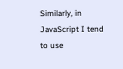Similarly, in JavaScript I tend to use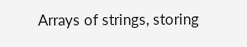Arrays of strings, storing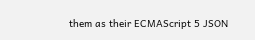them as their ECMAScript 5 JSON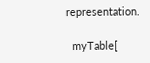representation.

  myTable[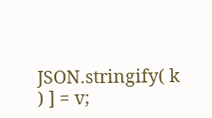JSON.stringify( k ) ] = v;